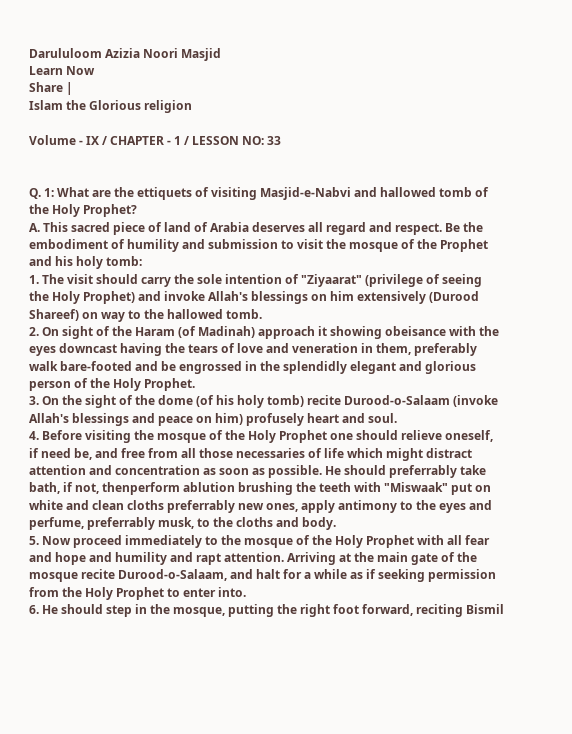Darululoom Azizia Noori Masjid
Learn Now
Share |
Islam the Glorious religion

Volume - IX / CHAPTER - 1 / LESSON NO: 33


Q. 1: What are the ettiquets of visiting Masjid-e-Nabvi and hallowed tomb of the Holy Prophet?
A. This sacred piece of land of Arabia deserves all regard and respect. Be the embodiment of humility and submission to visit the mosque of the Prophet and his holy tomb:
1. The visit should carry the sole intention of "Ziyaarat" (privilege of seeing the Holy Prophet) and invoke Allah's blessings on him extensively (Durood Shareef) on way to the hallowed tomb.
2. On sight of the Haram (of Madinah) approach it showing obeisance with the eyes downcast having the tears of love and veneration in them, preferably walk bare-footed and be engrossed in the splendidly elegant and glorious person of the Holy Prophet.
3. On the sight of the dome (of his holy tomb) recite Durood-o-Salaam (invoke Allah's blessings and peace on him) profusely heart and soul.
4. Before visiting the mosque of the Holy Prophet one should relieve oneself, if need be, and free from all those necessaries of life which might distract attention and concentration as soon as possible. He should preferrably take bath, if not, thenperform ablution brushing the teeth with "Miswaak" put on white and clean cloths preferrably new ones, apply antimony to the eyes and perfume, preferrably musk, to the cloths and body.
5. Now proceed immediately to the mosque of the Holy Prophet with all fear and hope and humility and rapt attention. Arriving at the main gate of the mosque recite Durood-o-Salaam, and halt for a while as if seeking permission from the Holy Prophet to enter into.
6. He should step in the mosque, putting the right foot forward, reciting Bismil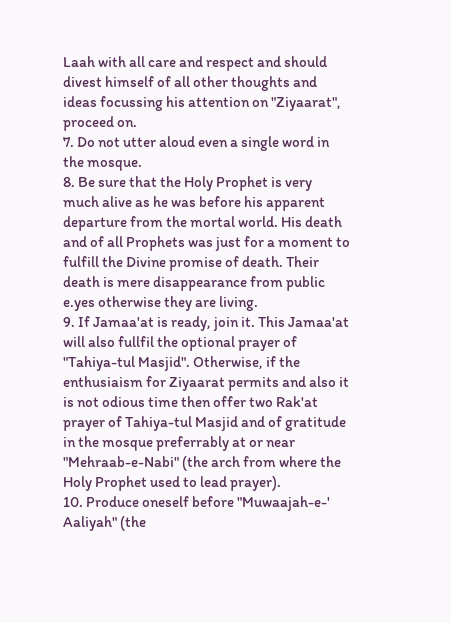Laah with all care and respect and should divest himself of all other thoughts and ideas focussing his attention on "Ziyaarat", proceed on.
7. Do not utter aloud even a single word in the mosque.
8. Be sure that the Holy Prophet is very much alive as he was before his apparent departure from the mortal world. His death and of all Prophets was just for a moment to fulfill the Divine promise of death. Their death is mere disappearance from public e.yes otherwise they are living.
9. If Jamaa'at is ready, join it. This Jamaa'at will also fullfil the optional prayer of "Tahiya-tul Masjid". Otherwise, if the enthusiaism for Ziyaarat permits and also it is not odious time then offer two Rak'at prayer of Tahiya-tul Masjid and of gratitude in the mosque preferrably at or near "Mehraab-e-Nabi" (the arch from where the Holy Prophet used to lead prayer).
10. Produce oneself before "Muwaajah-e-' Aaliyah" (the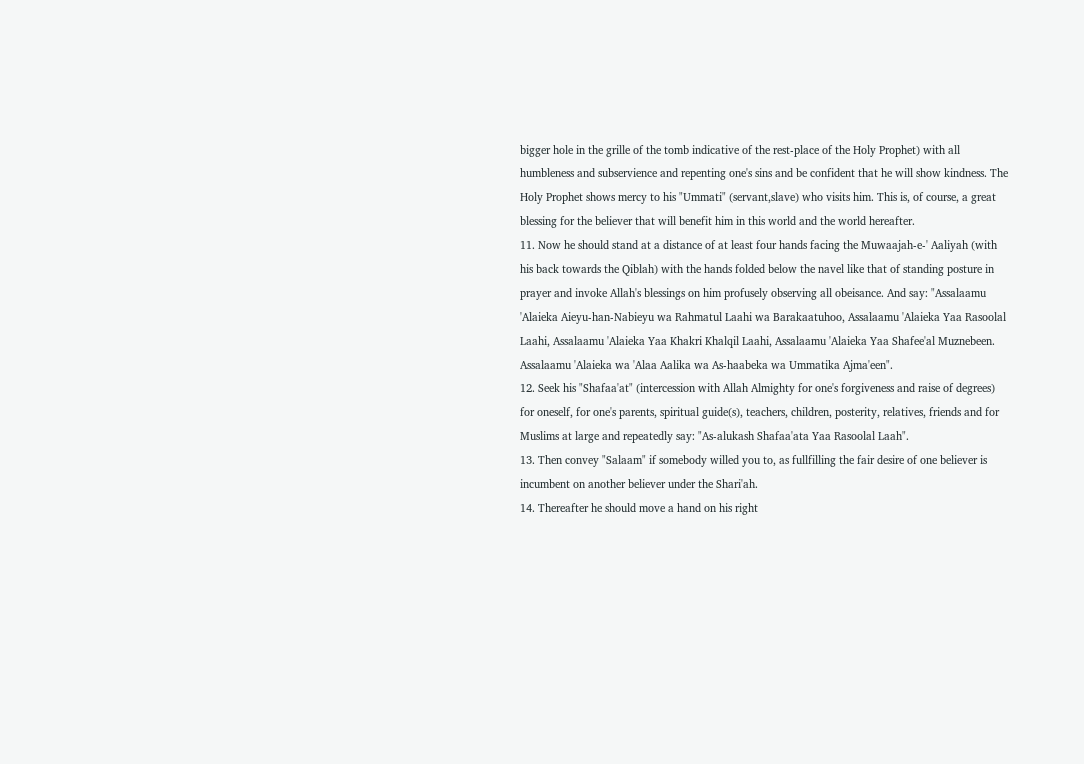bigger hole in the grille of the tomb indicative of the rest-place of the Holy Prophet) with all humbleness and subservience and repenting one's sins and be confident that he will show kindness. The Holy Prophet shows mercy to his "Ummati" (servant,slave) who visits him. This is, of course, a great blessing for the believer that will benefit him in this world and the world hereafter.
11. Now he should stand at a distance of at least four hands facing the Muwaajah-e-' Aaliyah (with his back towards the Qiblah) with the hands folded below the navel like that of standing posture in prayer and invoke Allah's blessings on him profusely observing all obeisance. And say: "Assalaamu 'Alaieka Aieyu-han-Nabieyu wa Rahmatul Laahi wa Barakaatuhoo, Assalaamu 'Alaieka Yaa Rasoolal Laahi, Assalaamu 'Alaieka Yaa Khakri Khalqil Laahi, Assalaamu 'Alaieka Yaa Shafee'al Muznebeen. Assalaamu 'Alaieka wa 'Alaa Aalika wa As-haabeka wa Ummatika Ajma'een".
12. Seek his "Shafaa'at" (intercession with Allah Almighty for one's forgiveness and raise of degrees) for oneself, for one's parents, spiritual guide(s), teachers, children, posterity, relatives, friends and for Muslims at large and repeatedly say: "As-alukash Shafaa'ata Yaa Rasoolal Laah".
13. Then convey "Salaam" if somebody willed you to, as fullfilling the fair desire of one believer is incumbent on another believer under the Shari'ah.
14. Thereafter he should move a hand on his right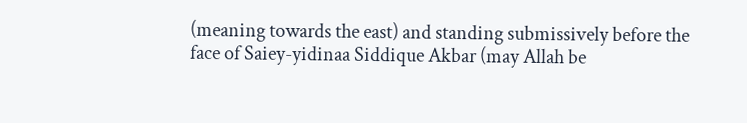(meaning towards the east) and standing submissively before the face of Saiey-yidinaa Siddique Akbar (may Allah be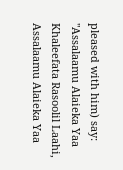pleased with him) say: "Assalaamu Alaieka Yaa Khaleefata Rasoolil Laahi, Assalaamu Alaieka Yaa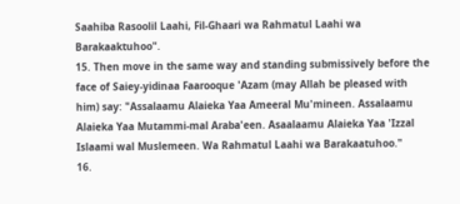Saahiba Rasoolil Laahi, Fil-Ghaari wa Rahmatul Laahi wa Barakaaktuhoo".
15. Then move in the same way and standing submissively before the face of Saiey-yidinaa Faarooque 'Azam (may Allah be pleased with him) say: "Assalaamu Alaieka Yaa Ameeral Mu'mineen. Assalaamu Alaieka Yaa Mutammi-mal Araba'een. Asaalaamu Alaieka Yaa 'Izzal Islaami wal Muslemeen. Wa Rahmatul Laahi wa Barakaatuhoo."
16.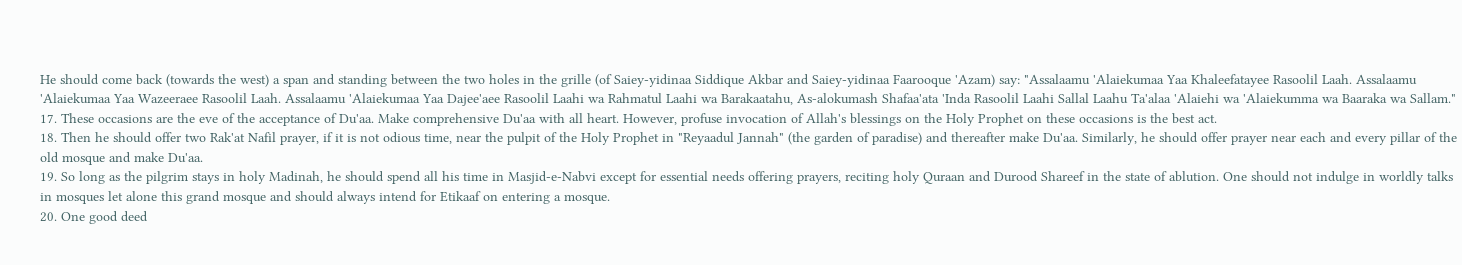He should come back (towards the west) a span and standing between the two holes in the grille (of Saiey-yidinaa Siddique Akbar and Saiey-yidinaa Faarooque 'Azam) say: "Assalaamu 'Alaiekumaa Yaa Khaleefatayee Rasoolil Laah. Assalaamu 'Alaiekumaa Yaa Wazeeraee Rasoolil Laah. Assalaamu 'Alaiekumaa Yaa Dajee'aee Rasoolil Laahi wa Rahmatul Laahi wa Barakaatahu, As-alokumash Shafaa'ata 'Inda Rasoolil Laahi Sallal Laahu Ta'alaa 'Alaiehi wa 'Alaiekumma wa Baaraka wa Sallam."
17. These occasions are the eve of the acceptance of Du'aa. Make comprehensive Du'aa with all heart. However, profuse invocation of Allah's blessings on the Holy Prophet on these occasions is the best act.
18. Then he should offer two Rak'at Nafil prayer, if it is not odious time, near the pulpit of the Holy Prophet in "Reyaadul Jannah" (the garden of paradise) and thereafter make Du'aa. Similarly, he should offer prayer near each and every pillar of the old mosque and make Du'aa.
19. So long as the pilgrim stays in holy Madinah, he should spend all his time in Masjid-e-Nabvi except for essential needs offering prayers, reciting holy Quraan and Durood Shareef in the state of ablution. One should not indulge in worldly talks in mosques let alone this grand mosque and should always intend for Etikaaf on entering a mosque.
20. One good deed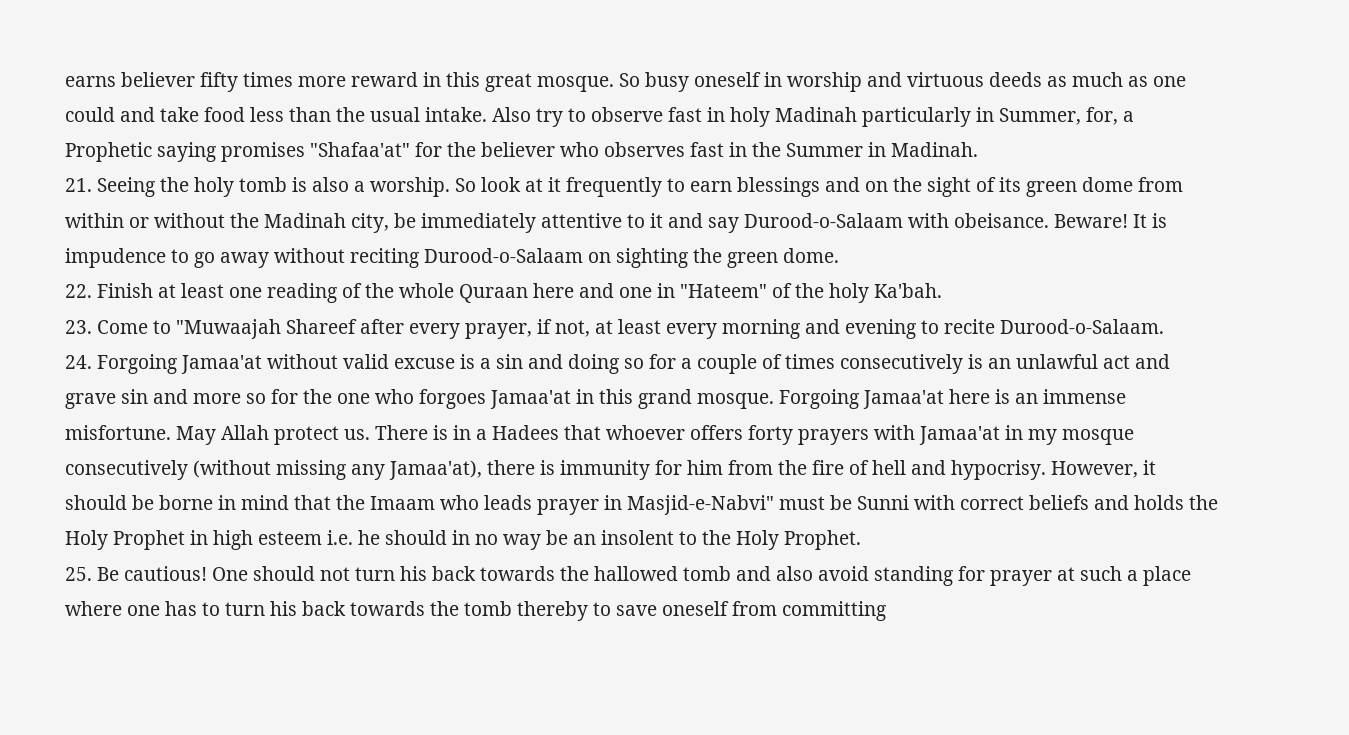earns believer fifty times more reward in this great mosque. So busy oneself in worship and virtuous deeds as much as one could and take food less than the usual intake. Also try to observe fast in holy Madinah particularly in Summer, for, a Prophetic saying promises "Shafaa'at" for the believer who observes fast in the Summer in Madinah.
21. Seeing the holy tomb is also a worship. So look at it frequently to earn blessings and on the sight of its green dome from within or without the Madinah city, be immediately attentive to it and say Durood-o-Salaam with obeisance. Beware! It is impudence to go away without reciting Durood-o-Salaam on sighting the green dome.
22. Finish at least one reading of the whole Quraan here and one in "Hateem" of the holy Ka'bah.
23. Come to "Muwaajah Shareef after every prayer, if not, at least every morning and evening to recite Durood-o-Salaam.
24. Forgoing Jamaa'at without valid excuse is a sin and doing so for a couple of times consecutively is an unlawful act and grave sin and more so for the one who forgoes Jamaa'at in this grand mosque. Forgoing Jamaa'at here is an immense misfortune. May Allah protect us. There is in a Hadees that whoever offers forty prayers with Jamaa'at in my mosque consecutively (without missing any Jamaa'at), there is immunity for him from the fire of hell and hypocrisy. However, it should be borne in mind that the Imaam who leads prayer in Masjid-e-Nabvi" must be Sunni with correct beliefs and holds the Holy Prophet in high esteem i.e. he should in no way be an insolent to the Holy Prophet.
25. Be cautious! One should not turn his back towards the hallowed tomb and also avoid standing for prayer at such a place where one has to turn his back towards the tomb thereby to save oneself from committing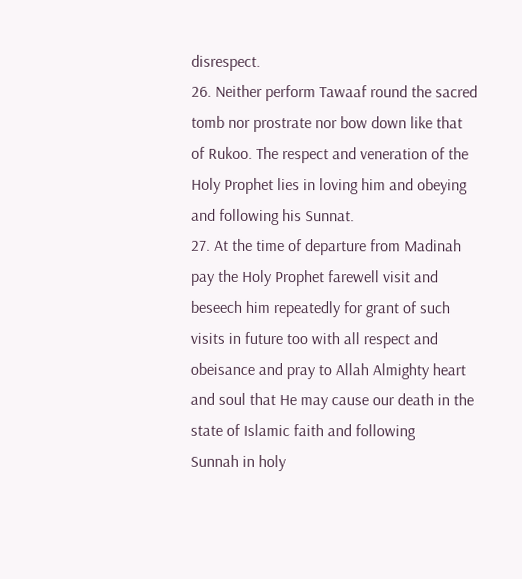disrespect.
26. Neither perform Tawaaf round the sacred tomb nor prostrate nor bow down like that of Rukoo. The respect and veneration of the Holy Prophet lies in loving him and obeying and following his Sunnat.
27. At the time of departure from Madinah pay the Holy Prophet farewell visit and beseech him repeatedly for grant of such visits in future too with all respect and obeisance and pray to Allah Almighty heart and soul that He may cause our death in the state of Islamic faith and following
Sunnah in holy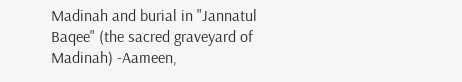Madinah and burial in "Jannatul Baqee" (the sacred graveyard of Madinah) -Aameen,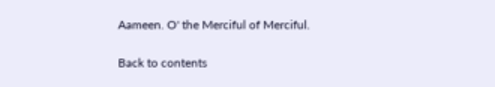Aameen. O' the Merciful of Merciful.

Back to contents